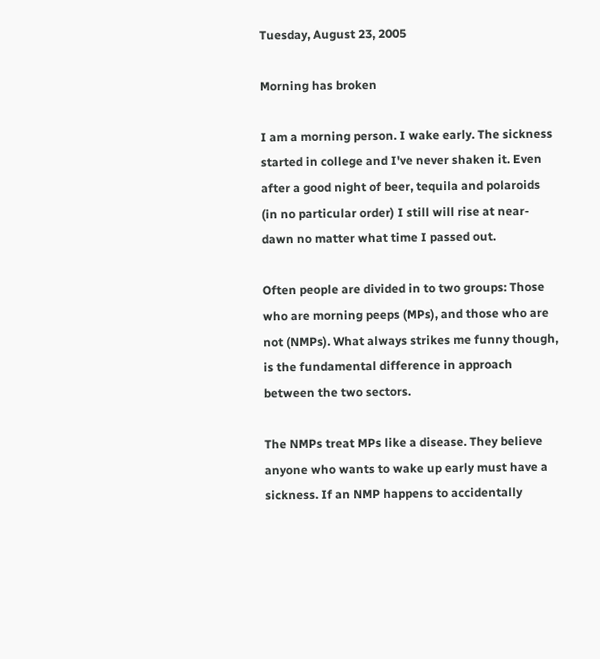Tuesday, August 23, 2005

Morning has broken

I am a morning person. I wake early. The sickness started in college and I've never shaken it. Even after a good night of beer, tequila and polaroids (in no particular order) I still will rise at near-dawn no matter what time I passed out.

Often people are divided in to two groups: Those who are morning peeps (MPs), and those who are not (NMPs). What always strikes me funny though, is the fundamental difference in approach between the two sectors.

The NMPs treat MPs like a disease. They believe anyone who wants to wake up early must have a sickness. If an NMP happens to accidentally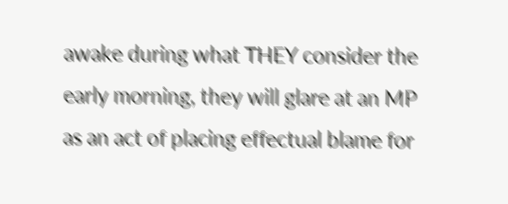awake during what THEY consider the early morning, they will glare at an MP as an act of placing effectual blame for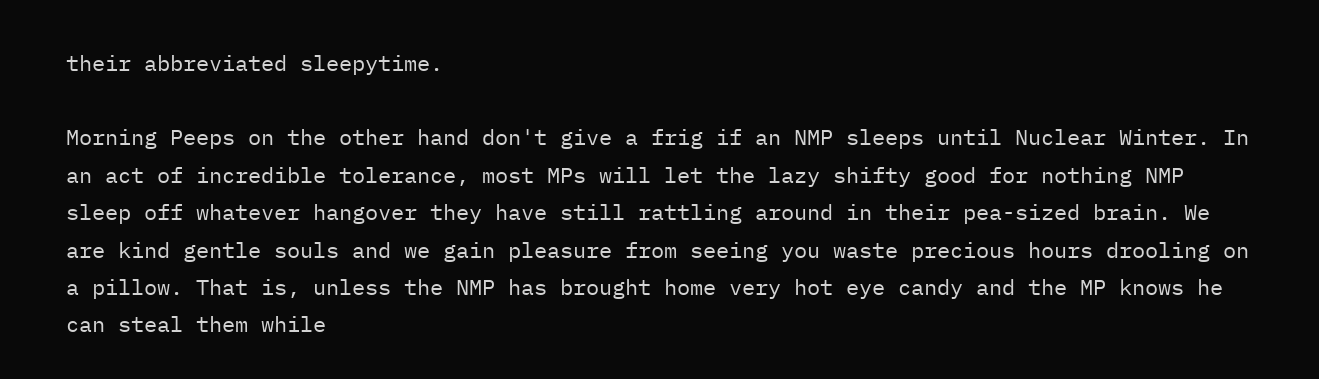their abbreviated sleepytime.

Morning Peeps on the other hand don't give a frig if an NMP sleeps until Nuclear Winter. In an act of incredible tolerance, most MPs will let the lazy shifty good for nothing NMP sleep off whatever hangover they have still rattling around in their pea-sized brain. We are kind gentle souls and we gain pleasure from seeing you waste precious hours drooling on a pillow. That is, unless the NMP has brought home very hot eye candy and the MP knows he can steal them while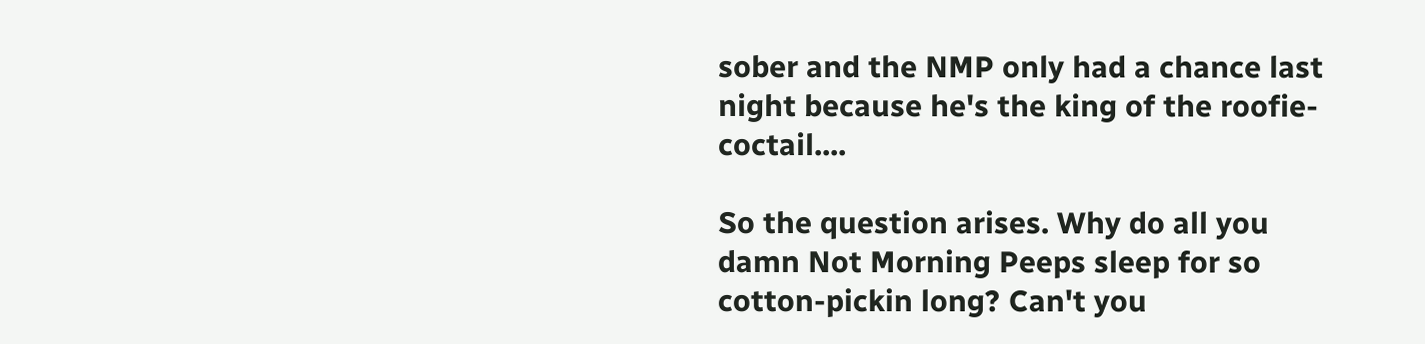sober and the NMP only had a chance last night because he's the king of the roofie-coctail....

So the question arises. Why do all you damn Not Morning Peeps sleep for so cotton-pickin long? Can't you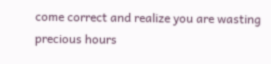come correct and realize you are wasting precious hours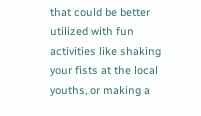that could be better utilized with fun activities like shaking your fists at the local youths, or making a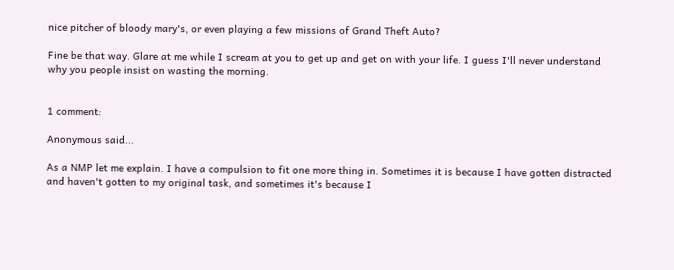nice pitcher of bloody mary's, or even playing a few missions of Grand Theft Auto?

Fine be that way. Glare at me while I scream at you to get up and get on with your life. I guess I'll never understand why you people insist on wasting the morning.


1 comment:

Anonymous said...

As a NMP let me explain. I have a compulsion to fit one more thing in. Sometimes it is because I have gotten distracted and haven't gotten to my original task, and sometimes it's because I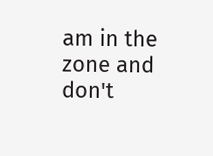am in the zone and don't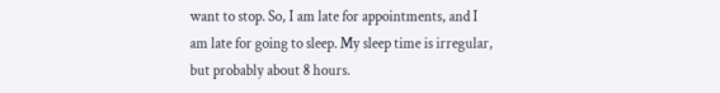want to stop. So, I am late for appointments, and I am late for going to sleep. My sleep time is irregular, but probably about 8 hours.